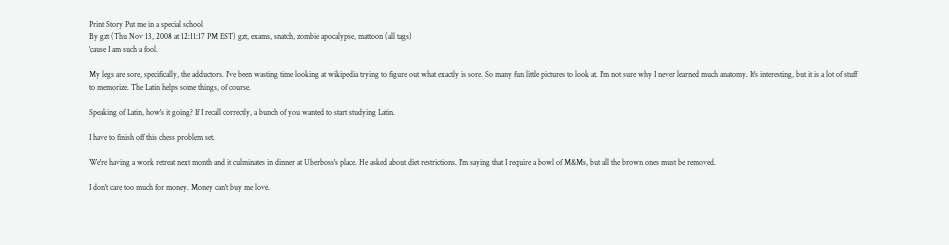Print Story Put me in a special school
By gzt (Thu Nov 13, 2008 at 12:11:17 PM EST) gzt, exams, snatch, zombie apocalypse, mattoon (all tags)
'cause I am such a fool.

My legs are sore, specifically, the adductors. I've been wasting time looking at wikipedia trying to figure out what exactly is sore. So many fun little pictures to look at. I'm not sure why I never learned much anatomy. It's interesting, but it is a lot of stuff to memorize. The Latin helps some things, of course.

Speaking of Latin, how's it going? If I recall correctly, a bunch of you wanted to start studying Latin.

I have to finish off this chess problem set.

We're having a work retreat next month and it culminates in dinner at Uberboss's place. He asked about diet restrictions. I'm saying that I require a bowl of M&Ms, but all the brown ones must be removed.

I don't care too much for money. Money can't buy me love.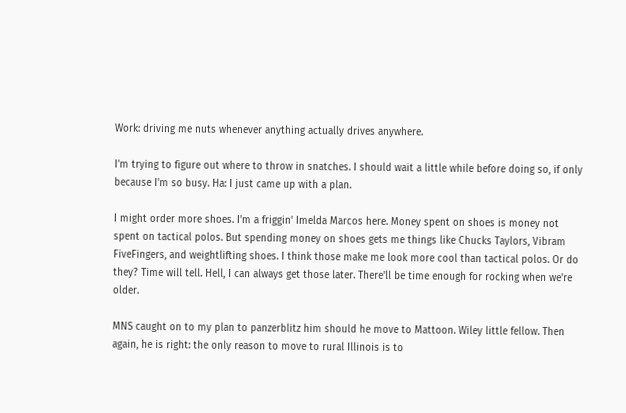Work: driving me nuts whenever anything actually drives anywhere.

I'm trying to figure out where to throw in snatches. I should wait a little while before doing so, if only because I'm so busy. Ha: I just came up with a plan.

I might order more shoes. I'm a friggin' Imelda Marcos here. Money spent on shoes is money not spent on tactical polos. But spending money on shoes gets me things like Chucks Taylors, Vibram FiveFingers, and weightlifting shoes. I think those make me look more cool than tactical polos. Or do they? Time will tell. Hell, I can always get those later. There'll be time enough for rocking when we're older.

MNS caught on to my plan to panzerblitz him should he move to Mattoon. Wiley little fellow. Then again, he is right: the only reason to move to rural Illinois is to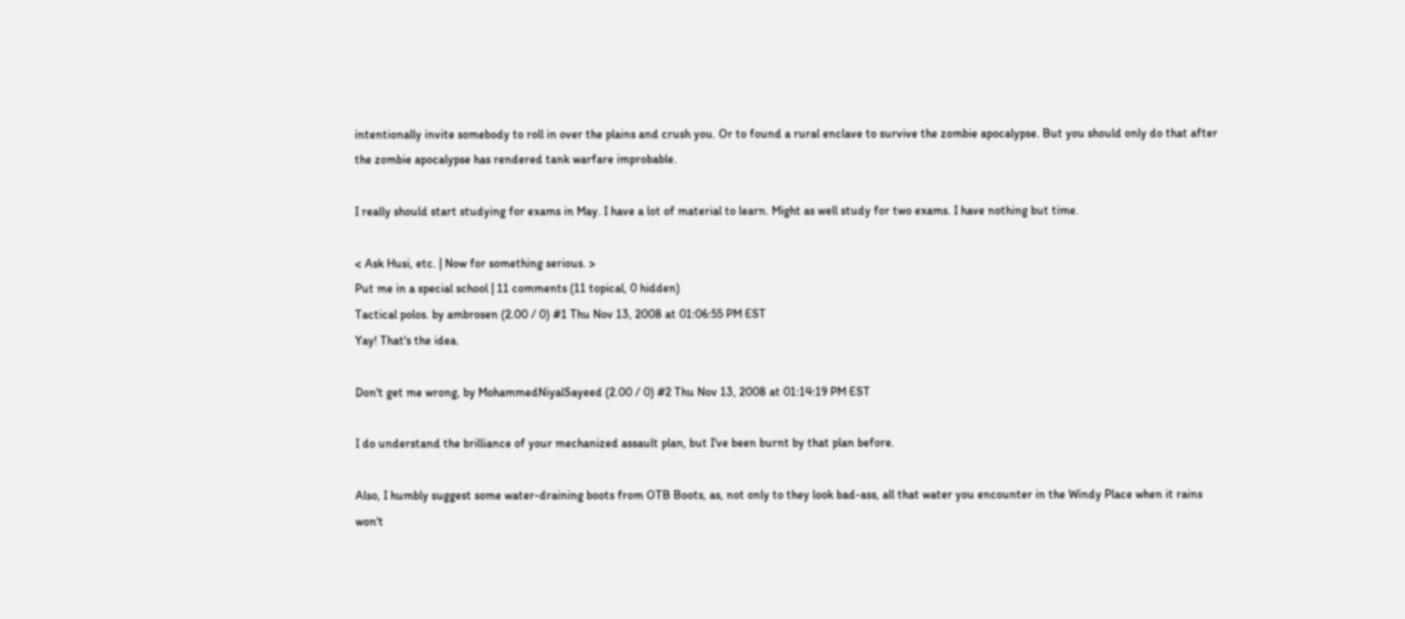intentionally invite somebody to roll in over the plains and crush you. Or to found a rural enclave to survive the zombie apocalypse. But you should only do that after the zombie apocalypse has rendered tank warfare improbable.

I really should start studying for exams in May. I have a lot of material to learn. Might as well study for two exams. I have nothing but time.

< Ask Husi, etc. | Now for something serious. >
Put me in a special school | 11 comments (11 topical, 0 hidden)
Tactical polos. by ambrosen (2.00 / 0) #1 Thu Nov 13, 2008 at 01:06:55 PM EST
Yay! That's the idea.

Don't get me wrong, by MohammedNiyalSayeed (2.00 / 0) #2 Thu Nov 13, 2008 at 01:14:19 PM EST

I do understand the brilliance of your mechanized assault plan, but I've been burnt by that plan before.

Also, I humbly suggest some water-draining boots from OTB Boots, as, not only to they look bad-ass, all that water you encounter in the Windy Place when it rains won't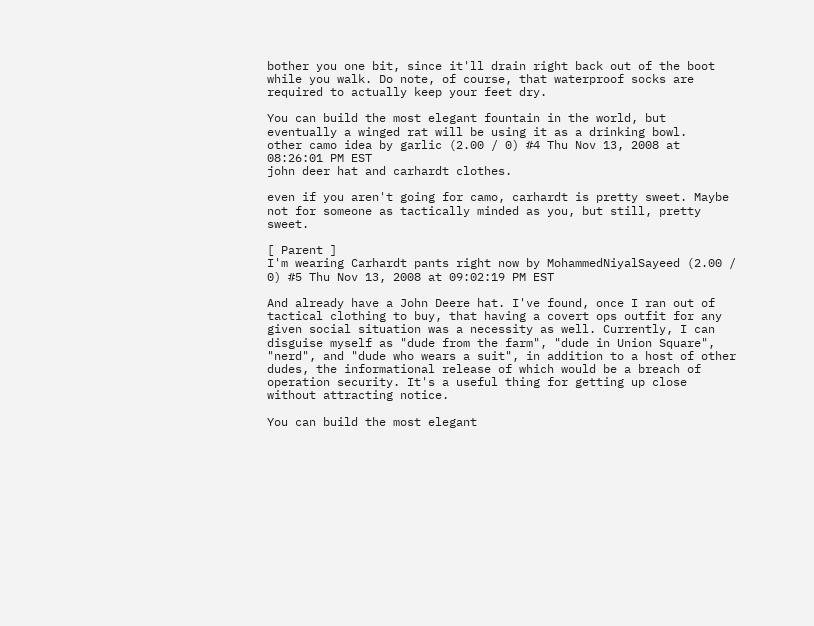bother you one bit, since it'll drain right back out of the boot while you walk. Do note, of course, that waterproof socks are required to actually keep your feet dry.

You can build the most elegant fountain in the world, but eventually a winged rat will be using it as a drinking bowl.
other camo idea by garlic (2.00 / 0) #4 Thu Nov 13, 2008 at 08:26:01 PM EST
john deer hat and carhardt clothes.

even if you aren't going for camo, carhardt is pretty sweet. Maybe not for someone as tactically minded as you, but still, pretty sweet.

[ Parent ]
I'm wearing Carhardt pants right now by MohammedNiyalSayeed (2.00 / 0) #5 Thu Nov 13, 2008 at 09:02:19 PM EST

And already have a John Deere hat. I've found, once I ran out of tactical clothing to buy, that having a covert ops outfit for any given social situation was a necessity as well. Currently, I can disguise myself as "dude from the farm", "dude in Union Square", "nerd", and "dude who wears a suit", in addition to a host of other dudes, the informational release of which would be a breach of operation security. It's a useful thing for getting up close without attracting notice.

You can build the most elegant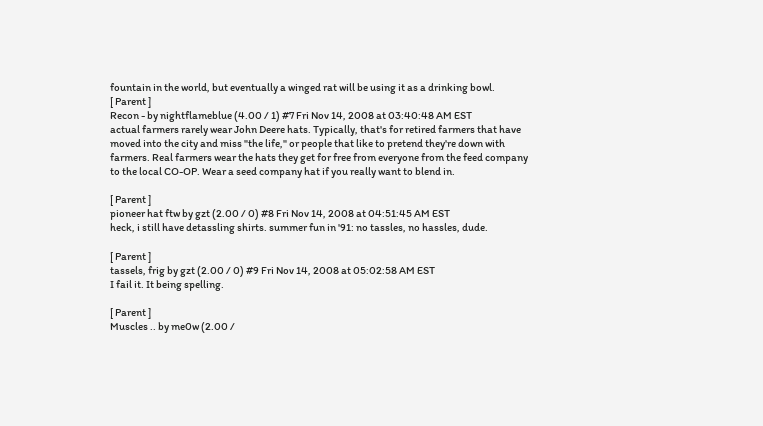fountain in the world, but eventually a winged rat will be using it as a drinking bowl.
[ Parent ]
Recon - by nightflameblue (4.00 / 1) #7 Fri Nov 14, 2008 at 03:40:48 AM EST
actual farmers rarely wear John Deere hats. Typically, that's for retired farmers that have moved into the city and miss "the life," or people that like to pretend they're down with farmers. Real farmers wear the hats they get for free from everyone from the feed company to the local CO-OP. Wear a seed company hat if you really want to blend in.

[ Parent ]
pioneer hat ftw by gzt (2.00 / 0) #8 Fri Nov 14, 2008 at 04:51:45 AM EST
heck, i still have detassling shirts. summer fun in '91: no tassles, no hassles, dude.

[ Parent ]
tassels, frig by gzt (2.00 / 0) #9 Fri Nov 14, 2008 at 05:02:58 AM EST
I fail it. It being spelling.

[ Parent ]
Muscles .. by me0w (2.00 /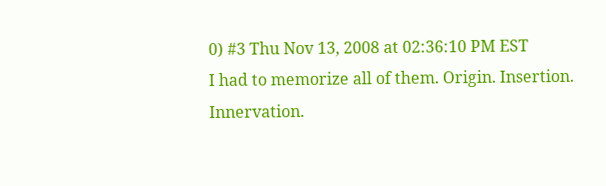0) #3 Thu Nov 13, 2008 at 02:36:10 PM EST
I had to memorize all of them. Origin. Insertion. Innervation.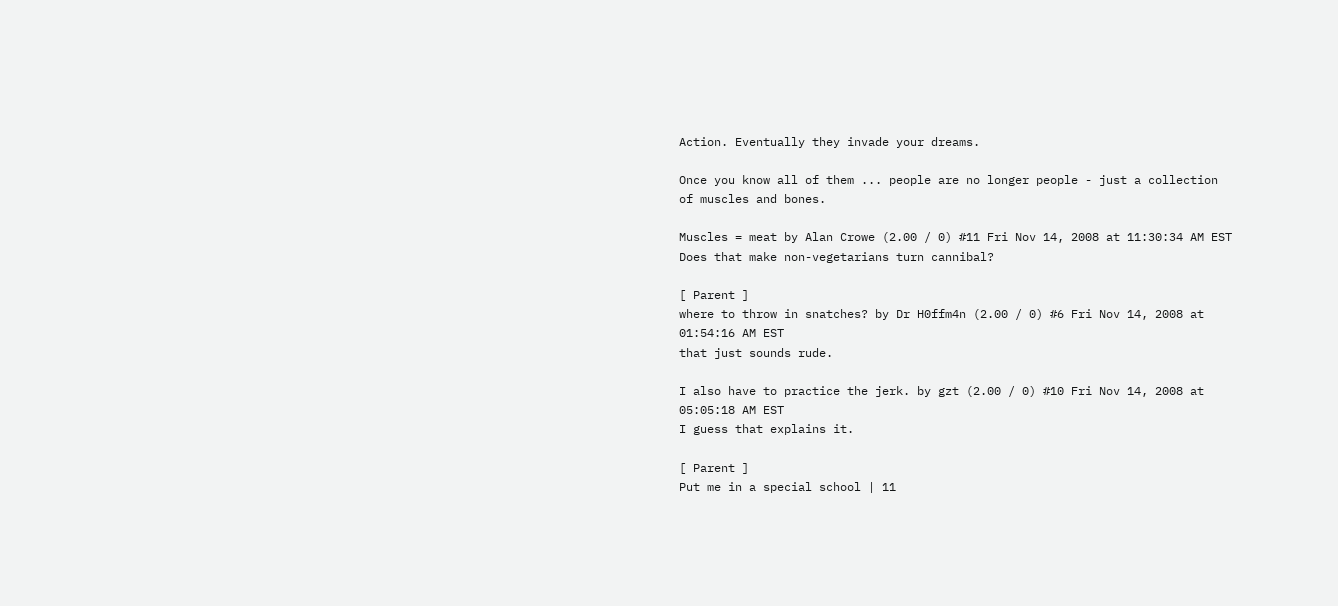Action. Eventually they invade your dreams.

Once you know all of them ... people are no longer people - just a collection of muscles and bones.

Muscles = meat by Alan Crowe (2.00 / 0) #11 Fri Nov 14, 2008 at 11:30:34 AM EST
Does that make non-vegetarians turn cannibal?

[ Parent ]
where to throw in snatches? by Dr H0ffm4n (2.00 / 0) #6 Fri Nov 14, 2008 at 01:54:16 AM EST
that just sounds rude.

I also have to practice the jerk. by gzt (2.00 / 0) #10 Fri Nov 14, 2008 at 05:05:18 AM EST
I guess that explains it.

[ Parent ]
Put me in a special school | 11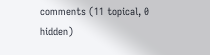comments (11 topical, 0 hidden)